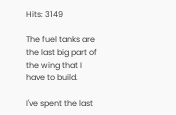Hits: 3149

The fuel tanks are the last big part of the wing that I have to build.

I've spent the last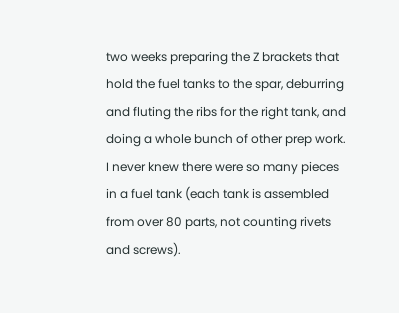two weeks preparing the Z brackets that hold the fuel tanks to the spar, deburring and fluting the ribs for the right tank, and doing a whole bunch of other prep work. I never knew there were so many pieces in a fuel tank (each tank is assembled from over 80 parts, not counting rivets and screws).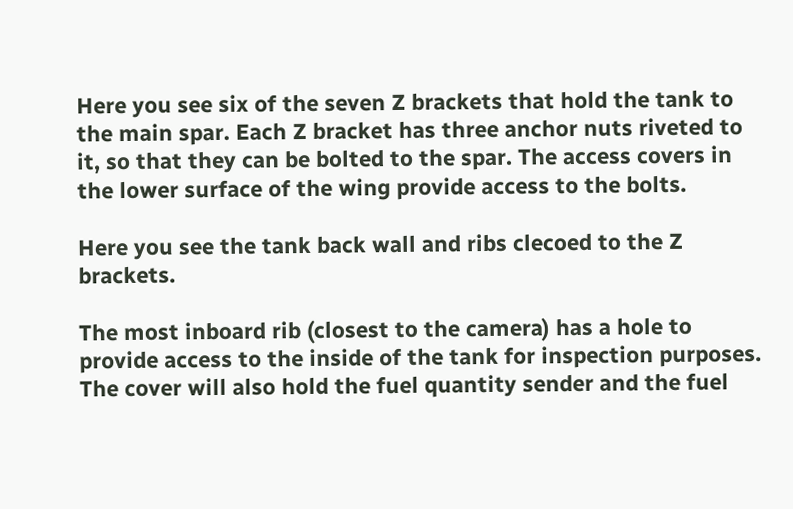Here you see six of the seven Z brackets that hold the tank to the main spar. Each Z bracket has three anchor nuts riveted to it, so that they can be bolted to the spar. The access covers in the lower surface of the wing provide access to the bolts.

Here you see the tank back wall and ribs clecoed to the Z brackets.

The most inboard rib (closest to the camera) has a hole to provide access to the inside of the tank for inspection purposes. The cover will also hold the fuel quantity sender and the fuel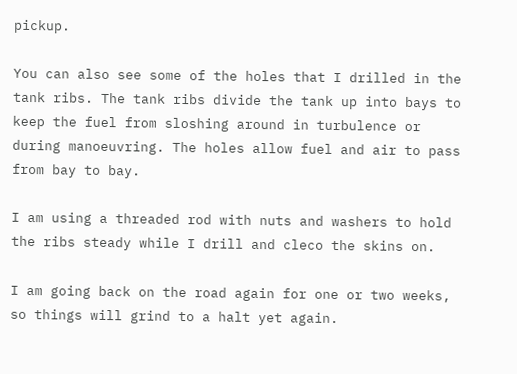pickup.

You can also see some of the holes that I drilled in the tank ribs. The tank ribs divide the tank up into bays to keep the fuel from sloshing around in turbulence or during manoeuvring. The holes allow fuel and air to pass from bay to bay.

I am using a threaded rod with nuts and washers to hold the ribs steady while I drill and cleco the skins on.

I am going back on the road again for one or two weeks, so things will grind to a halt yet again.